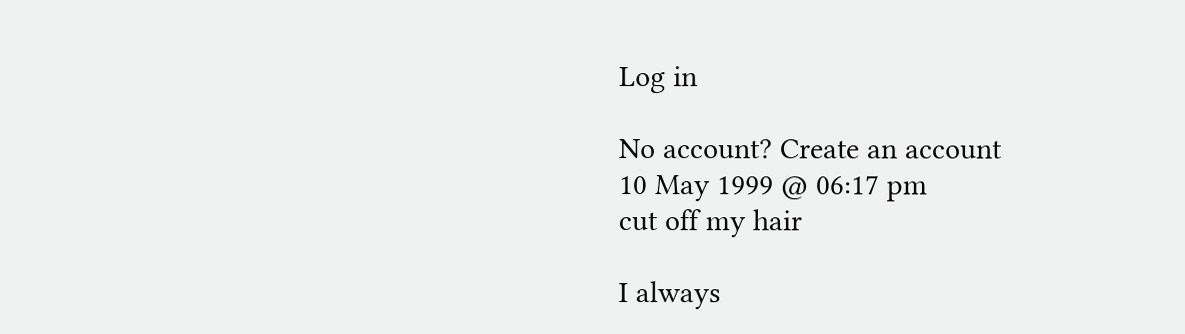Log in

No account? Create an account
10 May 1999 @ 06:17 pm
cut off my hair

I always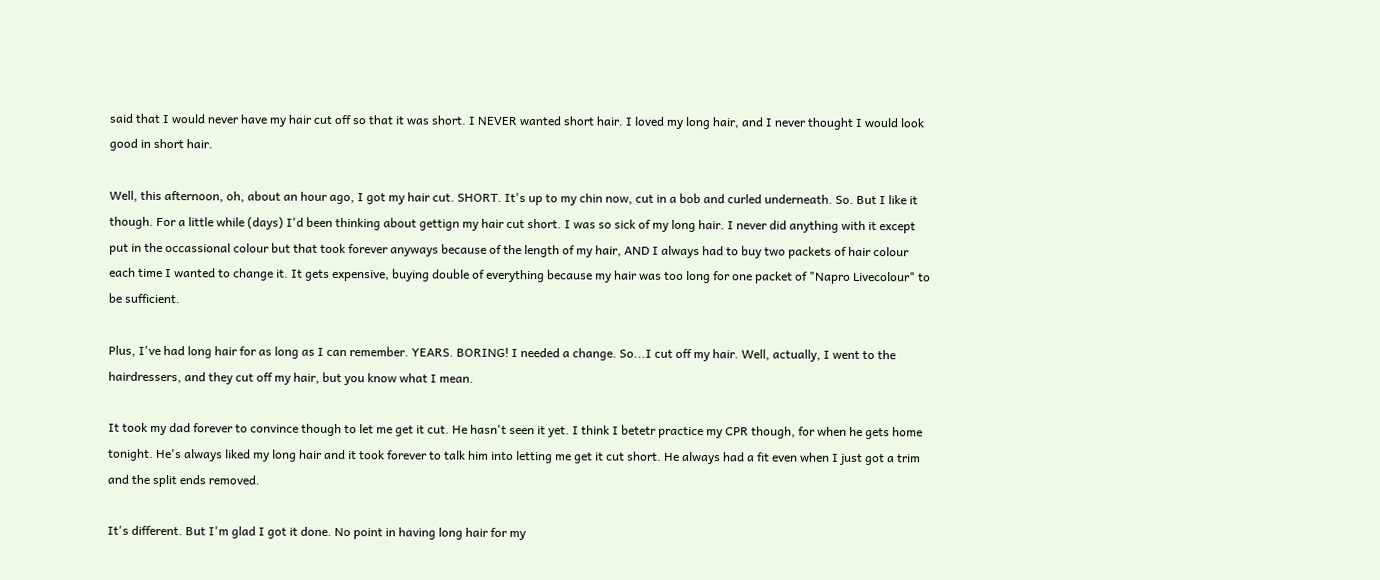said that I would never have my hair cut off so that it was short. I NEVER wanted short hair. I loved my long hair, and I never thought I would look good in short hair.

Well, this afternoon, oh, about an hour ago, I got my hair cut. SHORT. It's up to my chin now, cut in a bob and curled underneath. So. But I like it though. For a little while (days) I'd been thinking about gettign my hair cut short. I was so sick of my long hair. I never did anything with it except put in the occassional colour but that took forever anyways because of the length of my hair, AND I always had to buy two packets of hair colour each time I wanted to change it. It gets expensive, buying double of everything because my hair was too long for one packet of "Napro Livecolour" to be sufficient.

Plus, I've had long hair for as long as I can remember. YEARS. BORING! I needed a change. So...I cut off my hair. Well, actually, I went to the hairdressers, and they cut off my hair, but you know what I mean.

It took my dad forever to convince though to let me get it cut. He hasn't seen it yet. I think I betetr practice my CPR though, for when he gets home tonight. He's always liked my long hair and it took forever to talk him into letting me get it cut short. He always had a fit even when I just got a trim and the split ends removed.

It's different. But I'm glad I got it done. No point in having long hair for my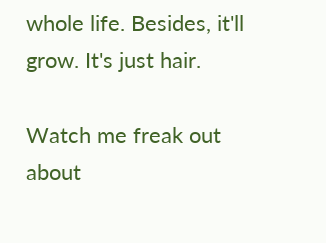whole life. Besides, it'll grow. It's just hair.

Watch me freak out about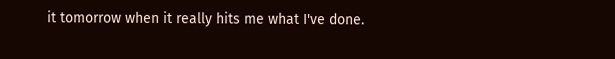it tomorrow when it really hits me what I've done.